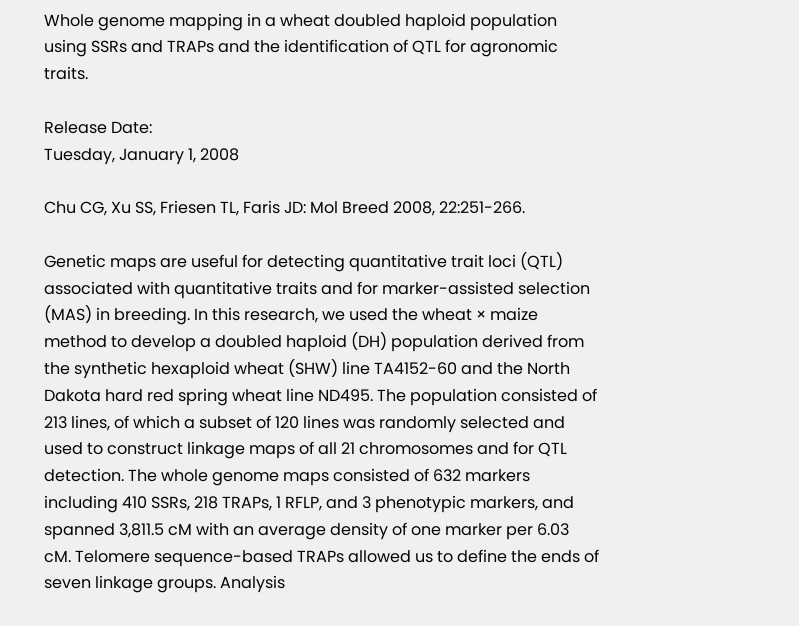Whole genome mapping in a wheat doubled haploid population using SSRs and TRAPs and the identification of QTL for agronomic traits.

Release Date:
Tuesday, January 1, 2008

Chu CG, Xu SS, Friesen TL, Faris JD: Mol Breed 2008, 22:251-266.

Genetic maps are useful for detecting quantitative trait loci (QTL) associated with quantitative traits and for marker-assisted selection (MAS) in breeding. In this research, we used the wheat × maize method to develop a doubled haploid (DH) population derived from the synthetic hexaploid wheat (SHW) line TA4152-60 and the North Dakota hard red spring wheat line ND495. The population consisted of 213 lines, of which a subset of 120 lines was randomly selected and used to construct linkage maps of all 21 chromosomes and for QTL detection. The whole genome maps consisted of 632 markers including 410 SSRs, 218 TRAPs, 1 RFLP, and 3 phenotypic markers, and spanned 3,811.5 cM with an average density of one marker per 6.03 cM. Telomere sequence-based TRAPs allowed us to define the ends of seven linkage groups. Analysis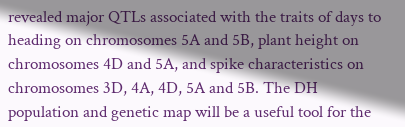revealed major QTLs associated with the traits of days to heading on chromosomes 5A and 5B, plant height on chromosomes 4D and 5A, and spike characteristics on chromosomes 3D, 4A, 4D, 5A and 5B. The DH population and genetic map will be a useful tool for the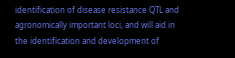identification of disease resistance QTL and agronomically important loci, and will aid in the identification and development of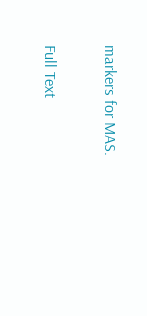markers for MAS.

Full Text